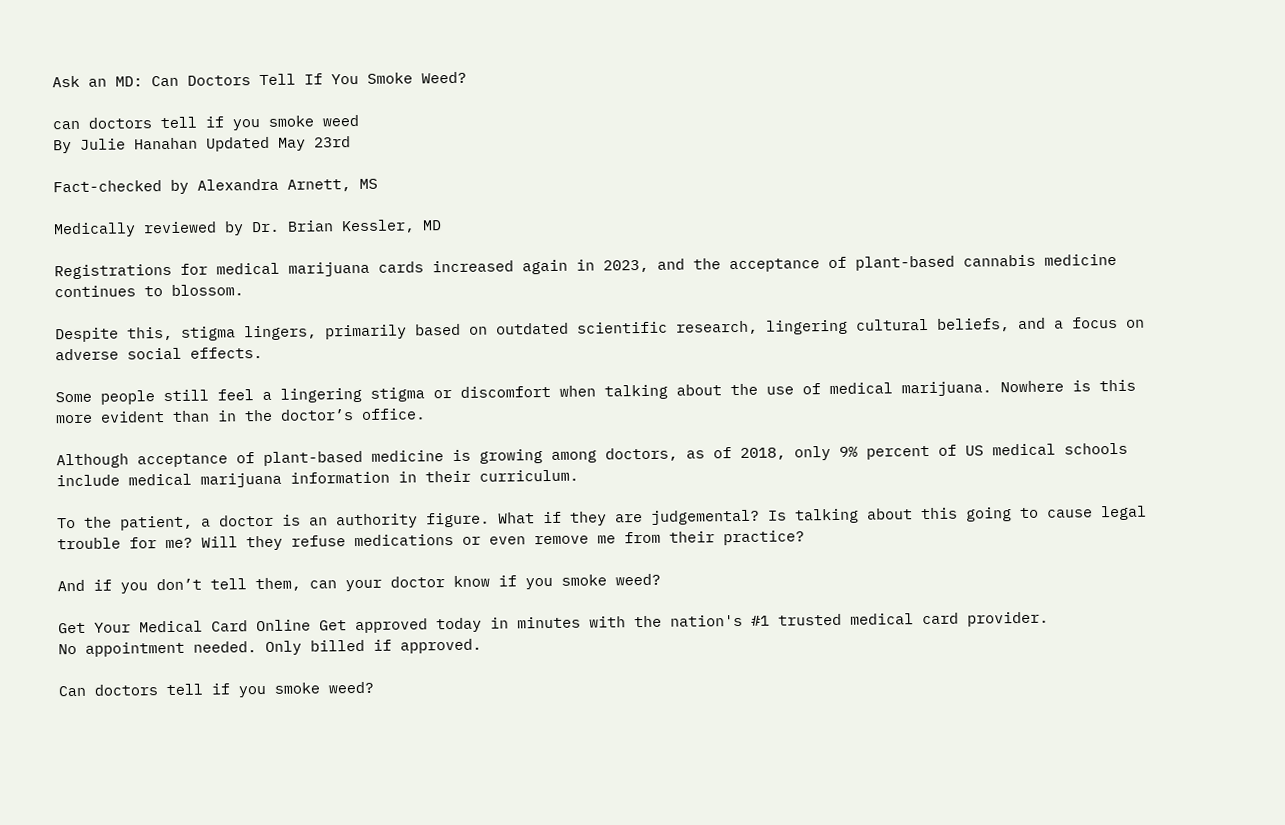Ask an MD: Can Doctors Tell If You Smoke Weed?

can doctors tell if you smoke weed
By Julie Hanahan Updated May 23rd

Fact-checked by Alexandra Arnett, MS

Medically reviewed by Dr. Brian Kessler, MD

Registrations for medical marijuana cards increased again in 2023, and the acceptance of plant-based cannabis medicine continues to blossom.

Despite this, stigma lingers, primarily based on outdated scientific research, lingering cultural beliefs, and a focus on adverse social effects.

Some people still feel a lingering stigma or discomfort when talking about the use of medical marijuana. Nowhere is this more evident than in the doctor’s office.

Although acceptance of plant-based medicine is growing among doctors, as of 2018, only 9% percent of US medical schools include medical marijuana information in their curriculum.

To the patient, a doctor is an authority figure. What if they are judgemental? Is talking about this going to cause legal trouble for me? Will they refuse medications or even remove me from their practice?

And if you don’t tell them, can your doctor know if you smoke weed?

Get Your Medical Card Online Get approved today in minutes with the nation's #1 trusted medical card provider.
No appointment needed. Only billed if approved.

Can doctors tell if you smoke weed?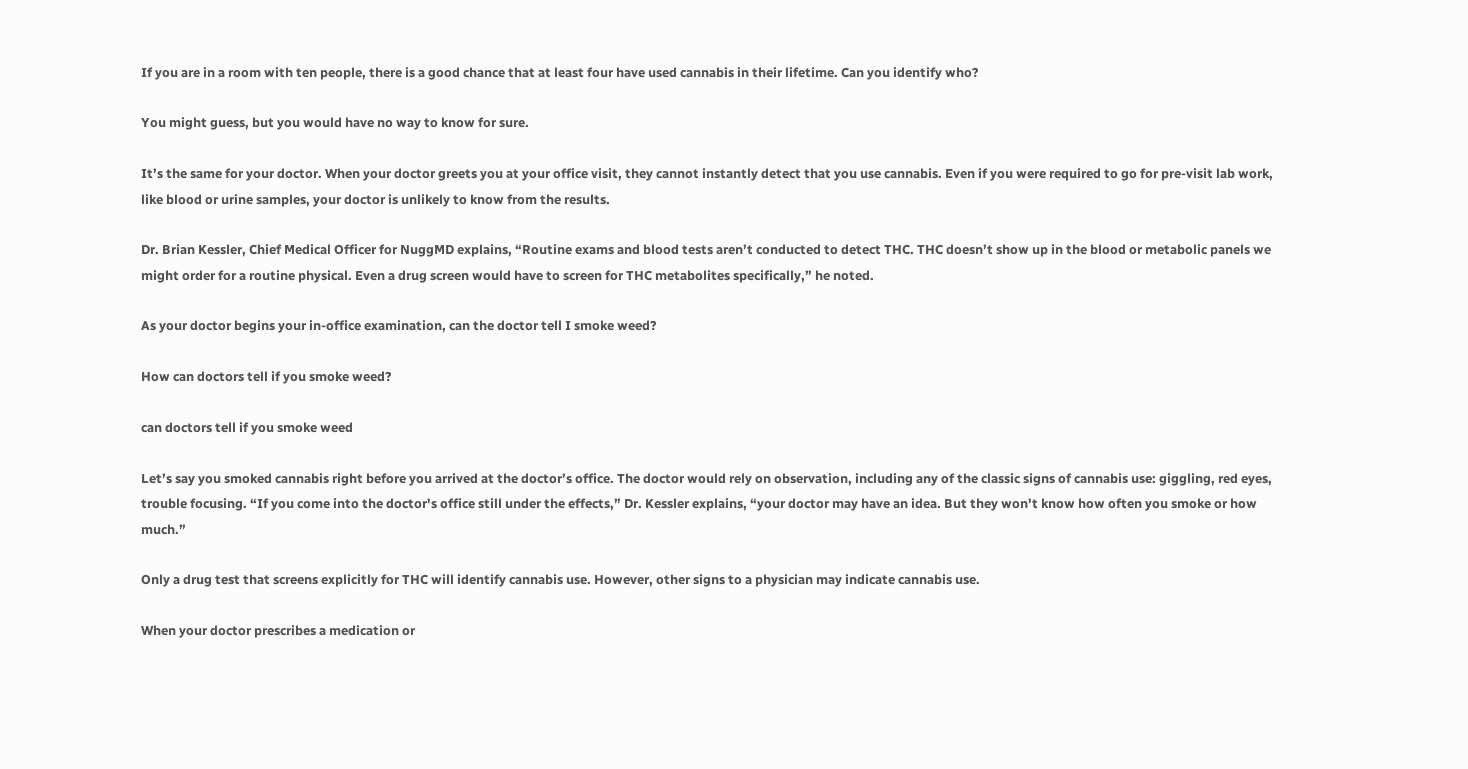If you are in a room with ten people, there is a good chance that at least four have used cannabis in their lifetime. Can you identify who?

You might guess, but you would have no way to know for sure.

It’s the same for your doctor. When your doctor greets you at your office visit, they cannot instantly detect that you use cannabis. Even if you were required to go for pre-visit lab work, like blood or urine samples, your doctor is unlikely to know from the results.

Dr. Brian Kessler, Chief Medical Officer for NuggMD explains, “Routine exams and blood tests aren’t conducted to detect THC. THC doesn’t show up in the blood or metabolic panels we might order for a routine physical. Even a drug screen would have to screen for THC metabolites specifically,” he noted.

As your doctor begins your in-office examination, can the doctor tell I smoke weed?

How can doctors tell if you smoke weed?

can doctors tell if you smoke weed

Let’s say you smoked cannabis right before you arrived at the doctor’s office. The doctor would rely on observation, including any of the classic signs of cannabis use: giggling, red eyes, trouble focusing. “If you come into the doctor's office still under the effects,” Dr. Kessler explains, “your doctor may have an idea. But they won't know how often you smoke or how much.”

Only a drug test that screens explicitly for THC will identify cannabis use. However, other signs to a physician may indicate cannabis use.

When your doctor prescribes a medication or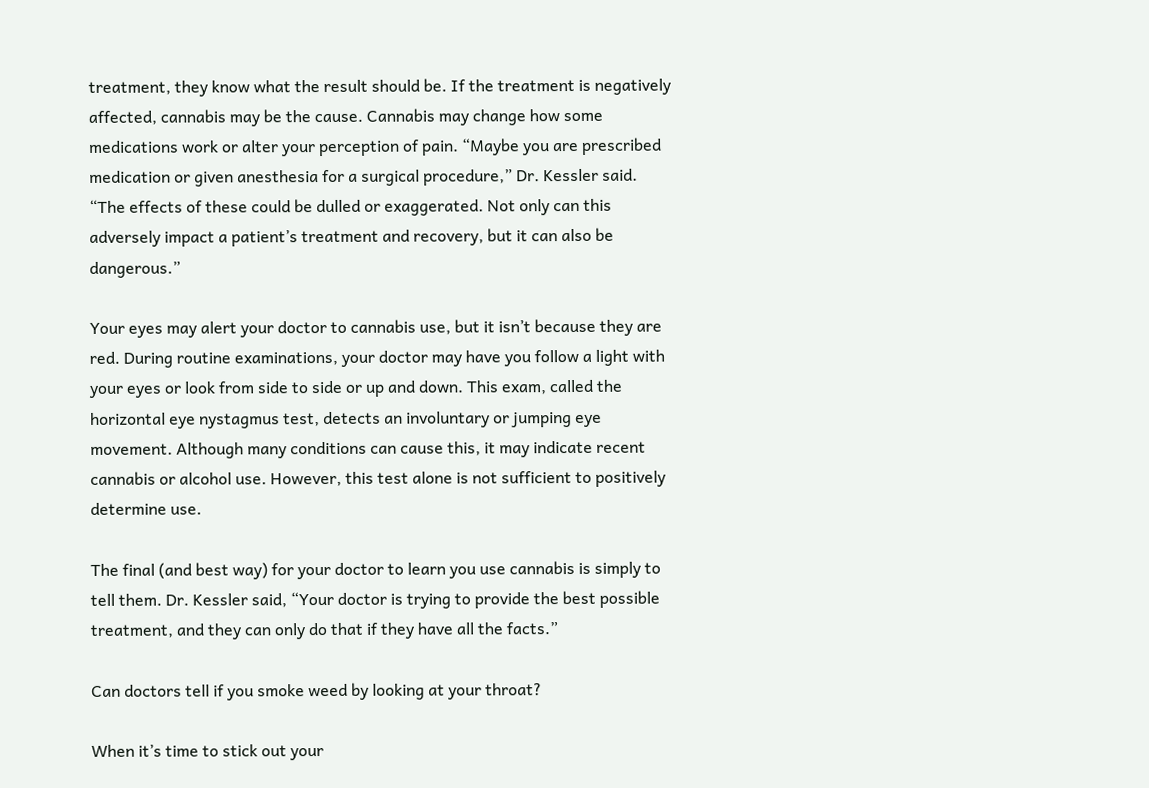treatment, they know what the result should be. If the treatment is negatively affected, cannabis may be the cause. Cannabis may change how some medications work or alter your perception of pain. “Maybe you are prescribed medication or given anesthesia for a surgical procedure,” Dr. Kessler said. “The effects of these could be dulled or exaggerated. Not only can this adversely impact a patient’s treatment and recovery, but it can also be dangerous.”

Your eyes may alert your doctor to cannabis use, but it isn’t because they are red. During routine examinations, your doctor may have you follow a light with your eyes or look from side to side or up and down. This exam, called the horizontal eye nystagmus test, detects an involuntary or jumping eye movement. Although many conditions can cause this, it may indicate recent cannabis or alcohol use. However, this test alone is not sufficient to positively determine use.

The final (and best way) for your doctor to learn you use cannabis is simply to tell them. Dr. Kessler said, “Your doctor is trying to provide the best possible treatment, and they can only do that if they have all the facts.”

Can doctors tell if you smoke weed by looking at your throat?

When it’s time to stick out your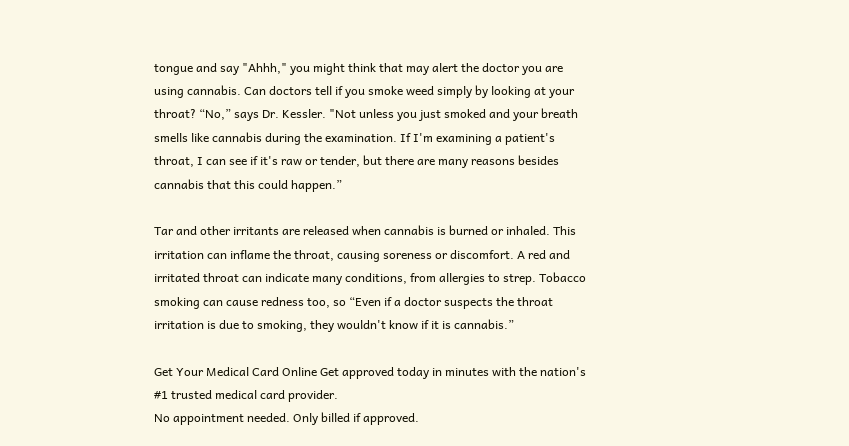tongue and say "Ahhh," you might think that may alert the doctor you are using cannabis. Can doctors tell if you smoke weed simply by looking at your throat? “No,” says Dr. Kessler. "Not unless you just smoked and your breath smells like cannabis during the examination. If I'm examining a patient's throat, I can see if it's raw or tender, but there are many reasons besides cannabis that this could happen.”

Tar and other irritants are released when cannabis is burned or inhaled. This irritation can inflame the throat, causing soreness or discomfort. A red and irritated throat can indicate many conditions, from allergies to strep. Tobacco smoking can cause redness too, so “Even if a doctor suspects the throat irritation is due to smoking, they wouldn't know if it is cannabis.”

Get Your Medical Card Online Get approved today in minutes with the nation's #1 trusted medical card provider.
No appointment needed. Only billed if approved.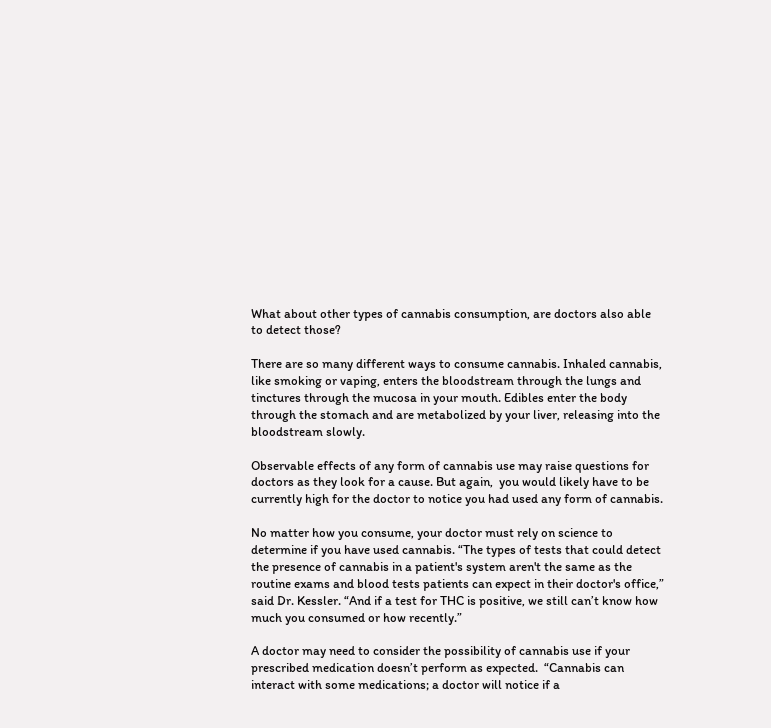What about other types of cannabis consumption, are doctors also able to detect those?

There are so many different ways to consume cannabis. Inhaled cannabis, like smoking or vaping, enters the bloodstream through the lungs and tinctures through the mucosa in your mouth. Edibles enter the body through the stomach and are metabolized by your liver, releasing into the bloodstream slowly.

Observable effects of any form of cannabis use may raise questions for doctors as they look for a cause. But again,  you would likely have to be currently high for the doctor to notice you had used any form of cannabis.

No matter how you consume, your doctor must rely on science to determine if you have used cannabis. “The types of tests that could detect the presence of cannabis in a patient's system aren't the same as the routine exams and blood tests patients can expect in their doctor's office,” said Dr. Kessler. “And if a test for THC is positive, we still can’t know how much you consumed or how recently.”

A doctor may need to consider the possibility of cannabis use if your prescribed medication doesn’t perform as expected.  “Cannabis can interact with some medications; a doctor will notice if a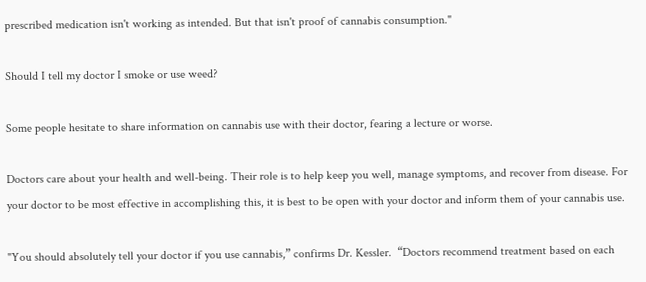prescribed medication isn't working as intended. But that isn't proof of cannabis consumption."

Should I tell my doctor I smoke or use weed?

Some people hesitate to share information on cannabis use with their doctor, fearing a lecture or worse.

Doctors care about your health and well-being. Their role is to help keep you well, manage symptoms, and recover from disease. For your doctor to be most effective in accomplishing this, it is best to be open with your doctor and inform them of your cannabis use.

"You should absolutely tell your doctor if you use cannabis,” confirms Dr. Kessler.  “Doctors recommend treatment based on each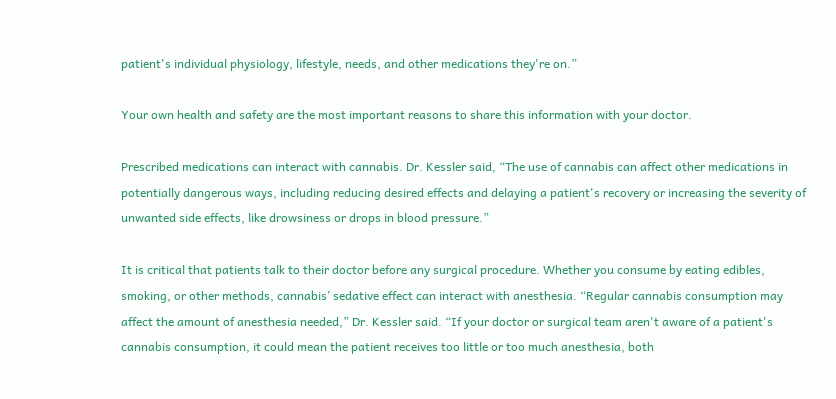patient's individual physiology, lifestyle, needs, and other medications they're on.”

Your own health and safety are the most important reasons to share this information with your doctor.

Prescribed medications can interact with cannabis. Dr. Kessler said, “The use of cannabis can affect other medications in potentially dangerous ways, including reducing desired effects and delaying a patient's recovery or increasing the severity of unwanted side effects, like drowsiness or drops in blood pressure.”

It is critical that patients talk to their doctor before any surgical procedure. Whether you consume by eating edibles, smoking, or other methods, cannabis’ sedative effect can interact with anesthesia. “Regular cannabis consumption may affect the amount of anesthesia needed,” Dr. Kessler said. “If your doctor or surgical team aren't aware of a patient's cannabis consumption, it could mean the patient receives too little or too much anesthesia, both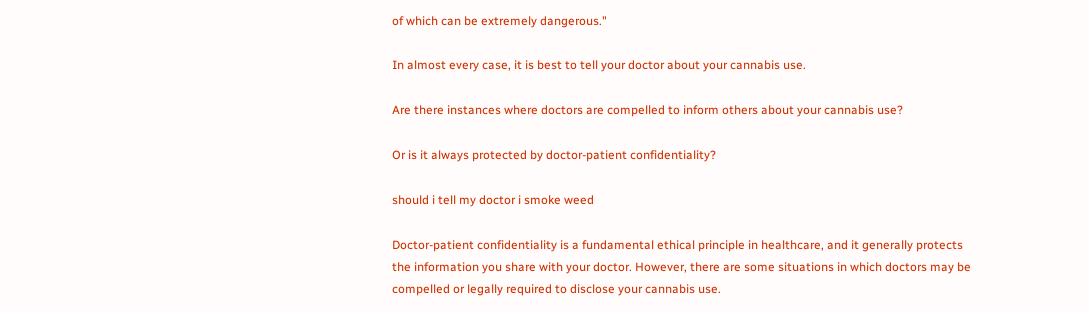of which can be extremely dangerous."

In almost every case, it is best to tell your doctor about your cannabis use.

Are there instances where doctors are compelled to inform others about your cannabis use?

Or is it always protected by doctor-patient confidentiality?

should i tell my doctor i smoke weed

Doctor-patient confidentiality is a fundamental ethical principle in healthcare, and it generally protects the information you share with your doctor. However, there are some situations in which doctors may be compelled or legally required to disclose your cannabis use.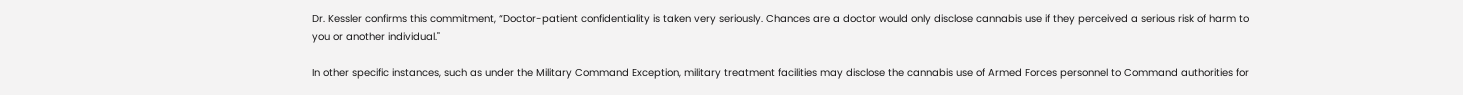Dr. Kessler confirms this commitment, “Doctor-patient confidentiality is taken very seriously. Chances are a doctor would only disclose cannabis use if they perceived a serious risk of harm to you or another individual."

In other specific instances, such as under the Military Command Exception, military treatment facilities may disclose the cannabis use of Armed Forces personnel to Command authorities for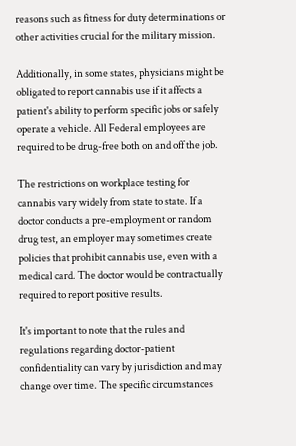reasons such as fitness for duty determinations or other activities crucial for the military mission.

Additionally, in some states, physicians might be obligated to report cannabis use if it affects a patient's ability to perform specific jobs or safely operate a vehicle. All Federal employees are required to be drug-free both on and off the job.

The restrictions on workplace testing for cannabis vary widely from state to state. If a doctor conducts a pre-employment or random drug test, an employer may sometimes create policies that prohibit cannabis use, even with a medical card. The doctor would be contractually required to report positive results.

It's important to note that the rules and regulations regarding doctor-patient confidentiality can vary by jurisdiction and may change over time. The specific circumstances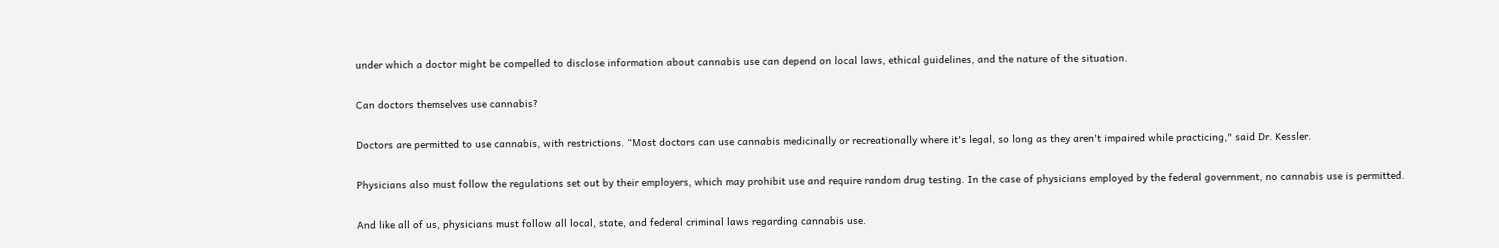under which a doctor might be compelled to disclose information about cannabis use can depend on local laws, ethical guidelines, and the nature of the situation.

Can doctors themselves use cannabis?

Doctors are permitted to use cannabis, with restrictions. “Most doctors can use cannabis medicinally or recreationally where it's legal, so long as they aren't impaired while practicing," said Dr. Kessler.

Physicians also must follow the regulations set out by their employers, which may prohibit use and require random drug testing. In the case of physicians employed by the federal government, no cannabis use is permitted.

And like all of us, physicians must follow all local, state, and federal criminal laws regarding cannabis use.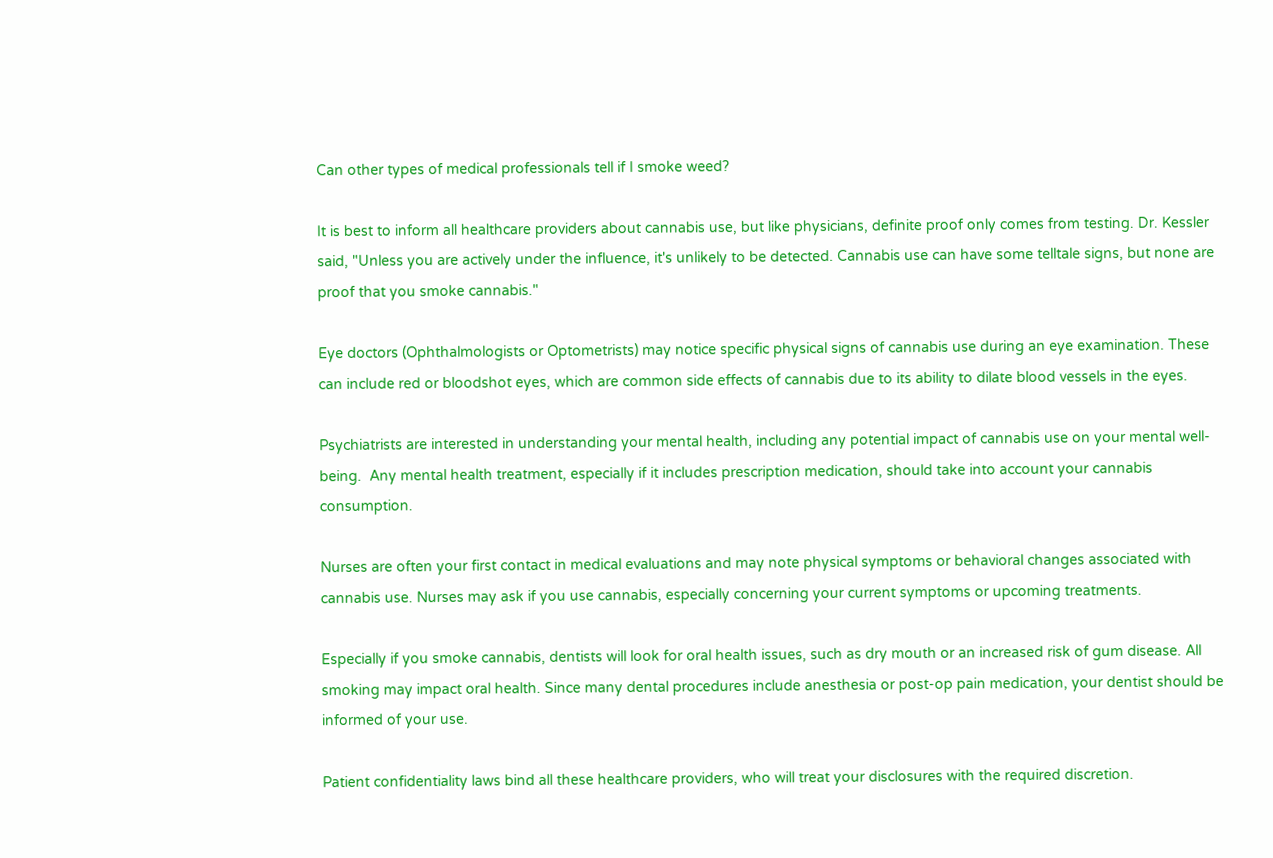Can other types of medical professionals tell if I smoke weed?

It is best to inform all healthcare providers about cannabis use, but like physicians, definite proof only comes from testing. Dr. Kessler said, "Unless you are actively under the influence, it's unlikely to be detected. Cannabis use can have some telltale signs, but none are proof that you smoke cannabis."

Eye doctors (Ophthalmologists or Optometrists) may notice specific physical signs of cannabis use during an eye examination. These can include red or bloodshot eyes, which are common side effects of cannabis due to its ability to dilate blood vessels in the eyes.

Psychiatrists are interested in understanding your mental health, including any potential impact of cannabis use on your mental well-being.  Any mental health treatment, especially if it includes prescription medication, should take into account your cannabis consumption.

Nurses are often your first contact in medical evaluations and may note physical symptoms or behavioral changes associated with cannabis use. Nurses may ask if you use cannabis, especially concerning your current symptoms or upcoming treatments.

Especially if you smoke cannabis, dentists will look for oral health issues, such as dry mouth or an increased risk of gum disease. All smoking may impact oral health. Since many dental procedures include anesthesia or post-op pain medication, your dentist should be informed of your use.

Patient confidentiality laws bind all these healthcare providers, who will treat your disclosures with the required discretion.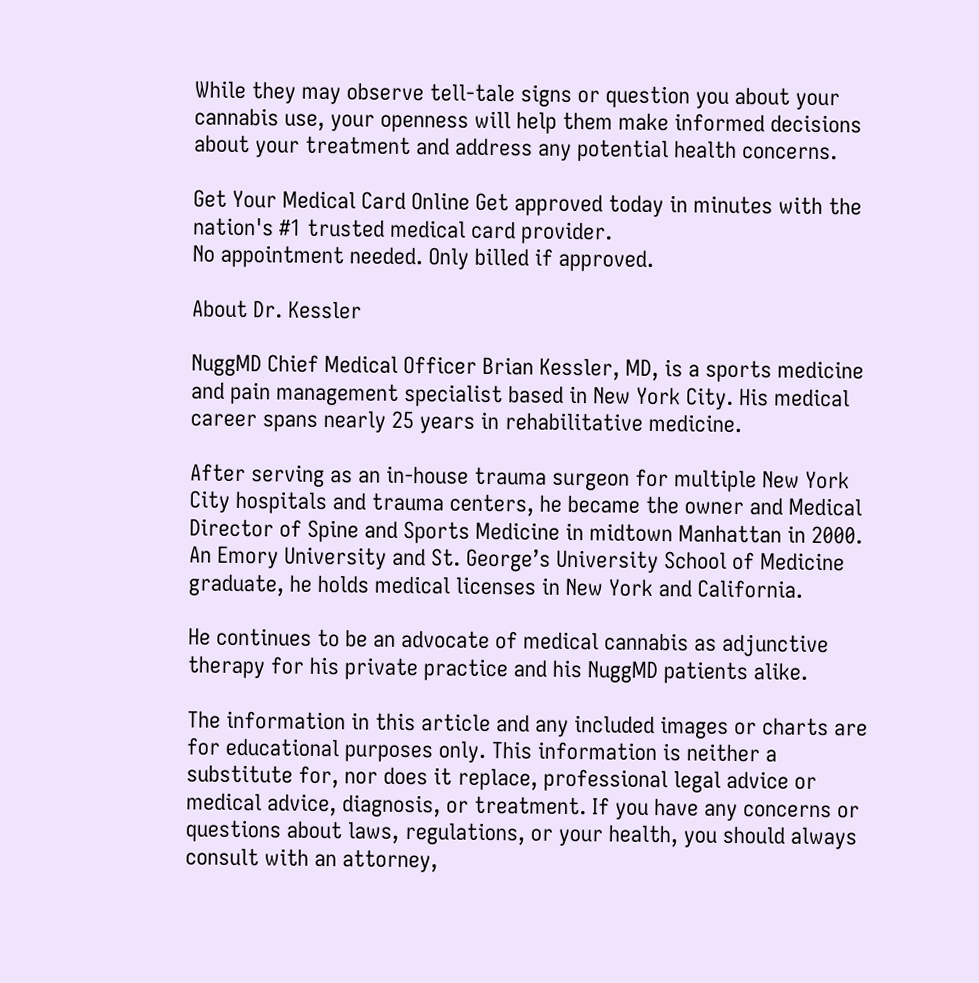While they may observe tell-tale signs or question you about your cannabis use, your openness will help them make informed decisions about your treatment and address any potential health concerns.

Get Your Medical Card Online Get approved today in minutes with the nation's #1 trusted medical card provider.
No appointment needed. Only billed if approved.

About Dr. Kessler

NuggMD Chief Medical Officer Brian Kessler, MD, is a sports medicine and pain management specialist based in New York City. His medical career spans nearly 25 years in rehabilitative medicine.

After serving as an in-house trauma surgeon for multiple New York City hospitals and trauma centers, he became the owner and Medical Director of Spine and Sports Medicine in midtown Manhattan in 2000. An Emory University and St. George’s University School of Medicine graduate, he holds medical licenses in New York and California.

He continues to be an advocate of medical cannabis as adjunctive therapy for his private practice and his NuggMD patients alike.

The information in this article and any included images or charts are for educational purposes only. This information is neither a substitute for, nor does it replace, professional legal advice or medical advice, diagnosis, or treatment. If you have any concerns or questions about laws, regulations, or your health, you should always consult with an attorney,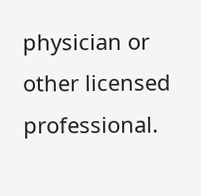physician or other licensed professional.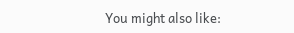You might also like: